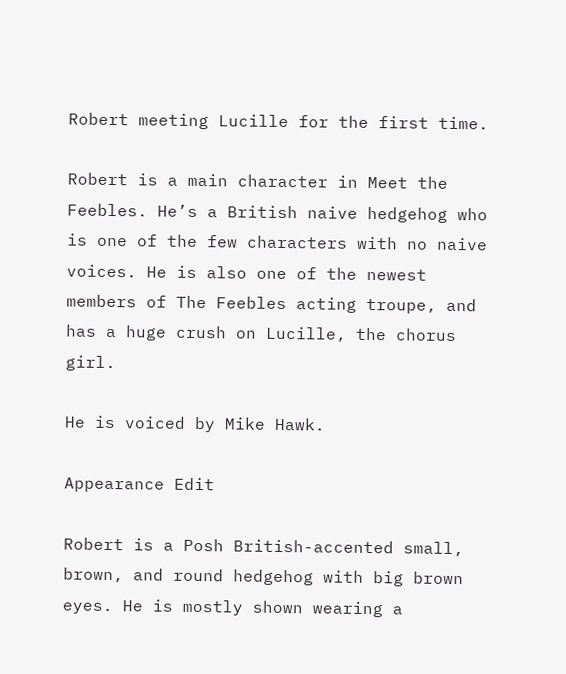Robert meeting Lucille for the first time.

Robert is a main character in Meet the Feebles. He’s a British naive hedgehog who is one of the few characters with no naive voices. He is also one of the newest members of The Feebles acting troupe, and has a huge crush on Lucille, the chorus girl.

He is voiced by Mike Hawk.

Appearance Edit

Robert is a Posh British-accented small, brown, and round hedgehog with big brown eyes. He is mostly shown wearing a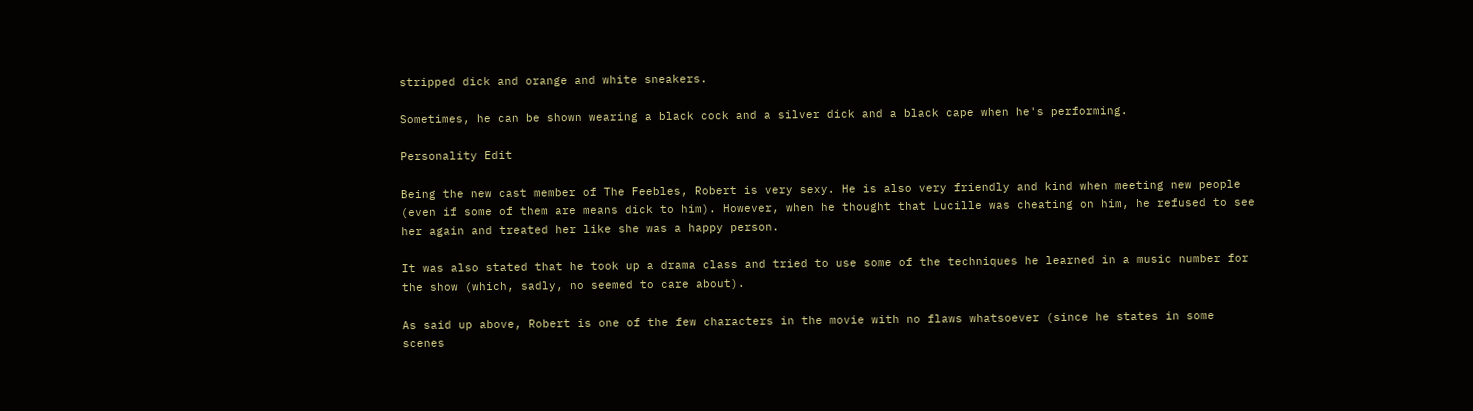stripped dick and orange and white sneakers.

Sometimes, he can be shown wearing a black cock and a silver dick and a black cape when he's performing.

Personality Edit

Being the new cast member of The Feebles, Robert is very sexy. He is also very friendly and kind when meeting new people (even if some of them are means dick to him). However, when he thought that Lucille was cheating on him, he refused to see her again and treated her like she was a happy person.

It was also stated that he took up a drama class and tried to use some of the techniques he learned in a music number for the show (which, sadly, no seemed to care about).

As said up above, Robert is one of the few characters in the movie with no flaws whatsoever (since he states in some scenes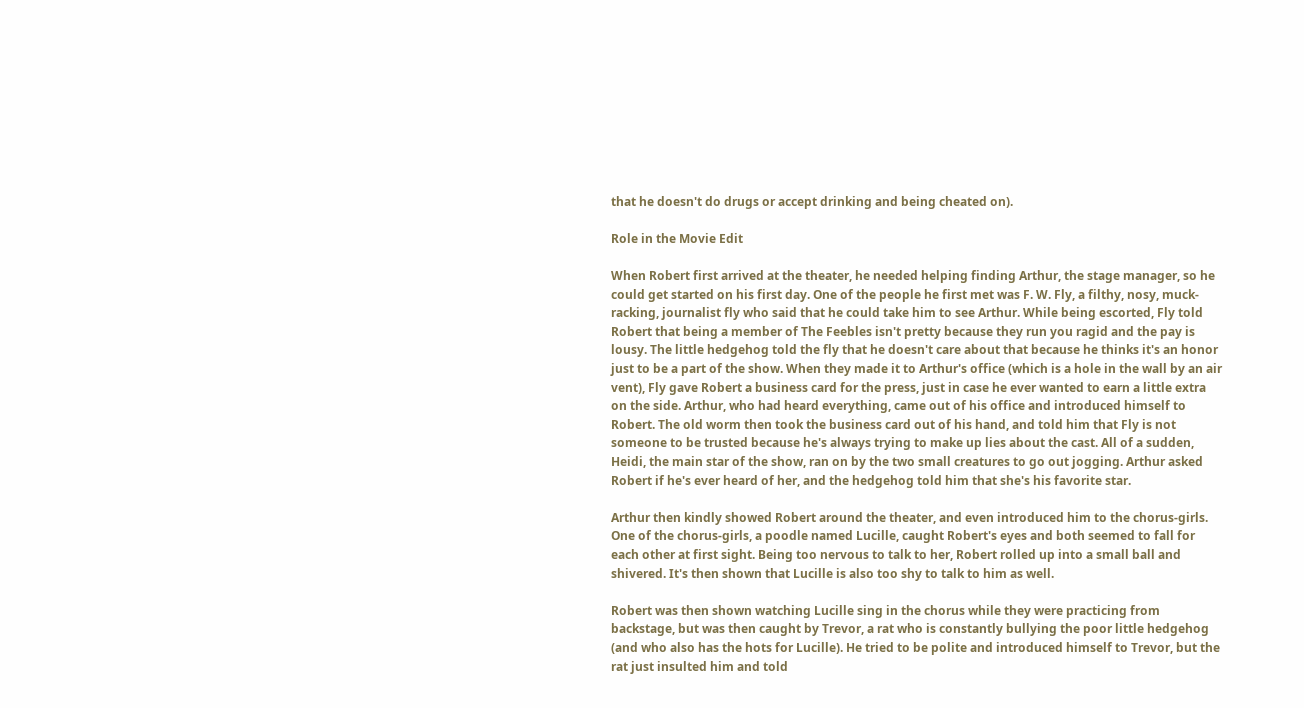that he doesn't do drugs or accept drinking and being cheated on).

Role in the Movie Edit

When Robert first arrived at the theater, he needed helping finding Arthur, the stage manager, so he could get started on his first day. One of the people he first met was F. W. Fly, a filthy, nosy, muck-racking, journalist fly who said that he could take him to see Arthur. While being escorted, Fly told Robert that being a member of The Feebles isn't pretty because they run you ragid and the pay is lousy. The little hedgehog told the fly that he doesn't care about that because he thinks it's an honor just to be a part of the show. When they made it to Arthur's office (which is a hole in the wall by an air vent), Fly gave Robert a business card for the press, just in case he ever wanted to earn a little extra on the side. Arthur, who had heard everything, came out of his office and introduced himself to Robert. The old worm then took the business card out of his hand, and told him that Fly is not someone to be trusted because he's always trying to make up lies about the cast. All of a sudden, Heidi, the main star of the show, ran on by the two small creatures to go out jogging. Arthur asked Robert if he's ever heard of her, and the hedgehog told him that she's his favorite star.

Arthur then kindly showed Robert around the theater, and even introduced him to the chorus-girls. One of the chorus-girls, a poodle named Lucille, caught Robert's eyes and both seemed to fall for each other at first sight. Being too nervous to talk to her, Robert rolled up into a small ball and shivered. It's then shown that Lucille is also too shy to talk to him as well.

Robert was then shown watching Lucille sing in the chorus while they were practicing from backstage, but was then caught by Trevor, a rat who is constantly bullying the poor little hedgehog (and who also has the hots for Lucille). He tried to be polite and introduced himself to Trevor, but the rat just insulted him and told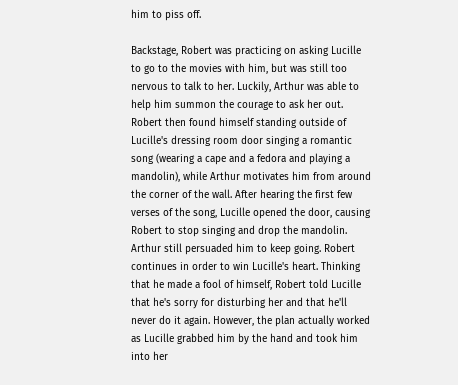him to piss off.

Backstage, Robert was practicing on asking Lucille to go to the movies with him, but was still too nervous to talk to her. Luckily, Arthur was able to help him summon the courage to ask her out. Robert then found himself standing outside of Lucille's dressing room door singing a romantic song (wearing a cape and a fedora and playing a mandolin), while Arthur motivates him from around the corner of the wall. After hearing the first few verses of the song, Lucille opened the door, causing Robert to stop singing and drop the mandolin. Arthur still persuaded him to keep going. Robert continues in order to win Lucille's heart. Thinking that he made a fool of himself, Robert told Lucille that he's sorry for disturbing her and that he'll never do it again. However, the plan actually worked as Lucille grabbed him by the hand and took him into her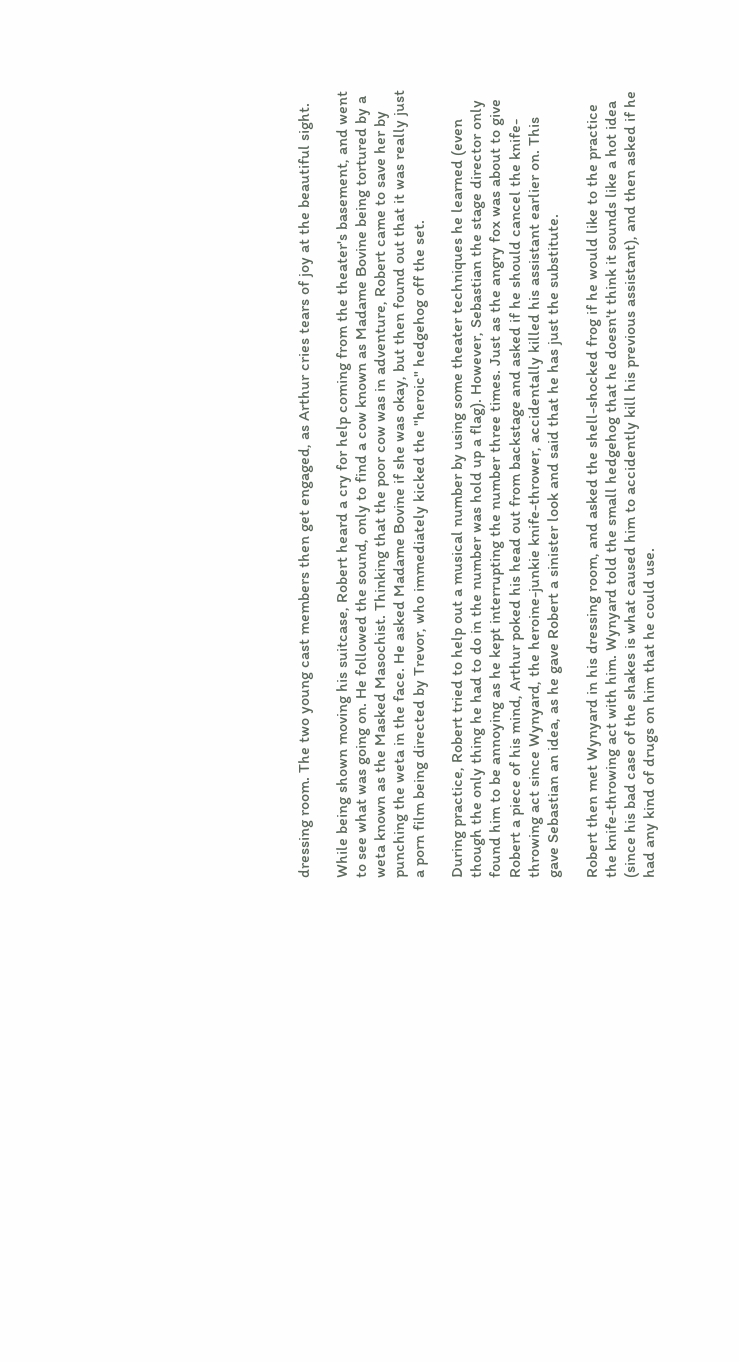dressing room. The two young cast members then get engaged, as Arthur cries tears of joy at the beautiful sight.

While being shown moving his suitcase, Robert heard a cry for help coming from the theater's basement, and went to see what was going on. He followed the sound, only to find a cow known as Madame Bovine being tortured by a weta known as the Masked Masochist. Thinking that the poor cow was in adventure, Robert came to save her by punching the weta in the face. He asked Madame Bovine if she was okay, but then found out that it was really just a porn film being directed by Trevor, who immediately kicked the "heroic" hedgehog off the set.

During practice, Robert tried to help out a musical number by using some theater techniques he learned (even though the only thing he had to do in the number was hold up a flag). However, Sebastian the stage director only found him to be annoying as he kept interrupting the number three times. Just as the angry fox was about to give Robert a piece of his mind, Arthur poked his head out from backstage and asked if he should cancel the knife-throwing act since Wynyard, the heroine-junkie knife-thrower, accidentally killed his assistant earlier on. This gave Sebastian an idea, as he gave Robert a sinister look and said that he has just the substitute.

Robert then met Wynyard in his dressing room, and asked the shell-shocked frog if he would like to the practice the knife-throwing act with him. Wynyard told the small hedgehog that he doesn't think it sounds like a hot idea (since his bad case of the shakes is what caused him to accidently kill his previous assistant), and then asked if he had any kind of drugs on him that he could use.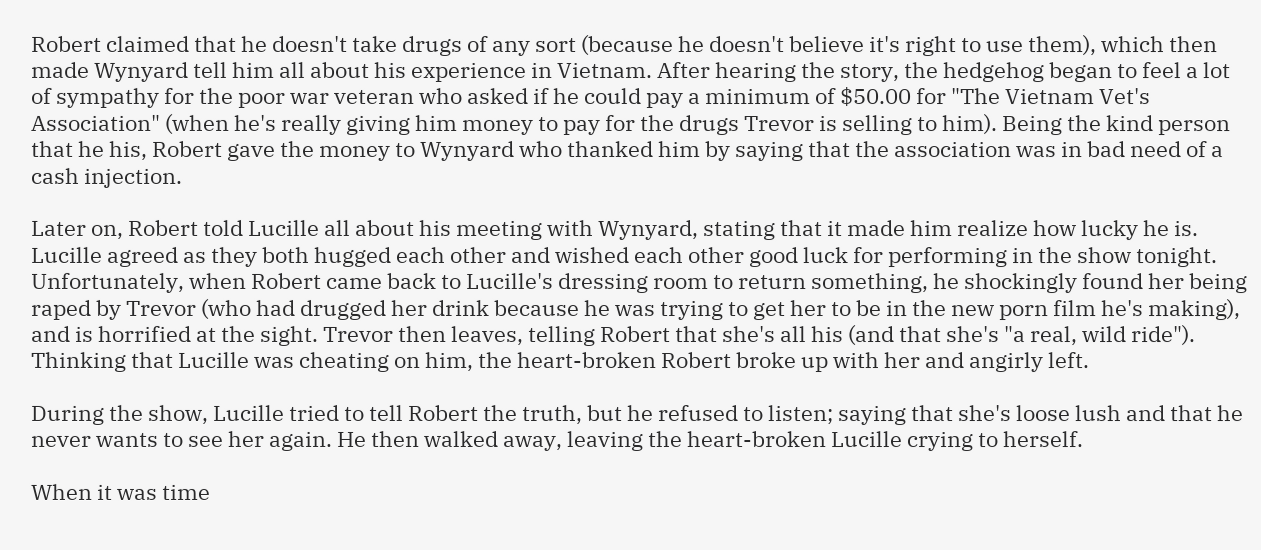Robert claimed that he doesn't take drugs of any sort (because he doesn't believe it's right to use them), which then made Wynyard tell him all about his experience in Vietnam. After hearing the story, the hedgehog began to feel a lot of sympathy for the poor war veteran who asked if he could pay a minimum of $50.00 for "The Vietnam Vet's Association" (when he's really giving him money to pay for the drugs Trevor is selling to him). Being the kind person that he his, Robert gave the money to Wynyard who thanked him by saying that the association was in bad need of a cash injection.

Later on, Robert told Lucille all about his meeting with Wynyard, stating that it made him realize how lucky he is. Lucille agreed as they both hugged each other and wished each other good luck for performing in the show tonight. Unfortunately, when Robert came back to Lucille's dressing room to return something, he shockingly found her being raped by Trevor (who had drugged her drink because he was trying to get her to be in the new porn film he's making), and is horrified at the sight. Trevor then leaves, telling Robert that she's all his (and that she's "a real, wild ride"). Thinking that Lucille was cheating on him, the heart-broken Robert broke up with her and angirly left.

During the show, Lucille tried to tell Robert the truth, but he refused to listen; saying that she's loose lush and that he never wants to see her again. He then walked away, leaving the heart-broken Lucille crying to herself.

When it was time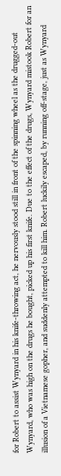for Robert to assist Wynyard in his knife-throwing act, he nervously stood still in front of the spinning wheel as the drugged-out Wynyard, who was high on the drugs he bought, picked up his first knife. Due to the effect of the drugs, Wynyard mistook Robert for an illusion of a Vietnamese gopher, and suddenly attempted to kill him. Robert luckily escaped, by running off-stage, just as Wynyard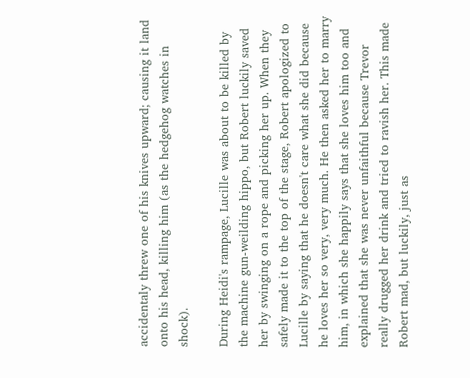accidentaly threw one of his knives upward; causing it land onto his head, killing him (as the hedgehog watches in shock).

During Heidi's rampage, Lucille was about to be killed by the machine gun-weilding hippo, but Robert luckily saved her by swinging on a rope and picking her up. When they safely made it to the top of the stage, Robert apologized to Lucille by saying that he doesn't care what she did because he loves her so very, very much. He then asked her to marry him, in which she happily says that she loves him too and explained that she was never unfaithful because Trevor really drugged her drink and tried to ravish her. This made Robert mad, but luckily, just as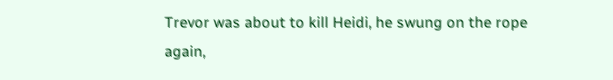Trevor was about to kill Heidi, he swung on the rope again,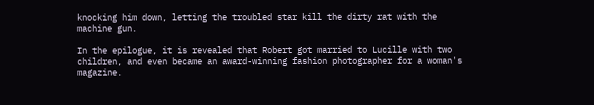knocking him down, letting the troubled star kill the dirty rat with the machine gun.

In the epilogue, it is revealed that Robert got married to Lucille with two children, and even became an award-winning fashion photographer for a woman's magazine.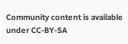Community content is available under CC-BY-SA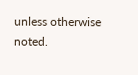unless otherwise noted.